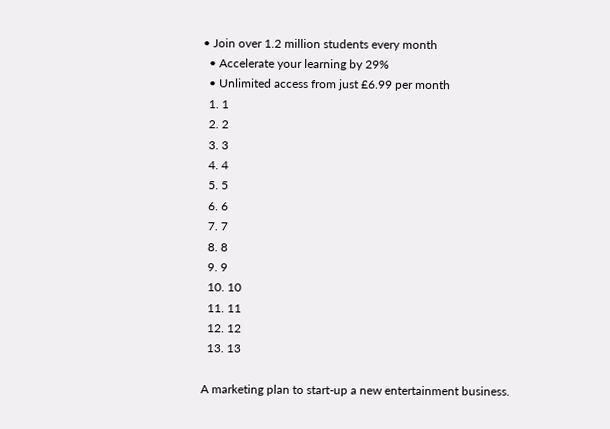• Join over 1.2 million students every month
  • Accelerate your learning by 29%
  • Unlimited access from just £6.99 per month
  1. 1
  2. 2
  3. 3
  4. 4
  5. 5
  6. 6
  7. 7
  8. 8
  9. 9
  10. 10
  11. 11
  12. 12
  13. 13

A marketing plan to start-up a new entertainment business.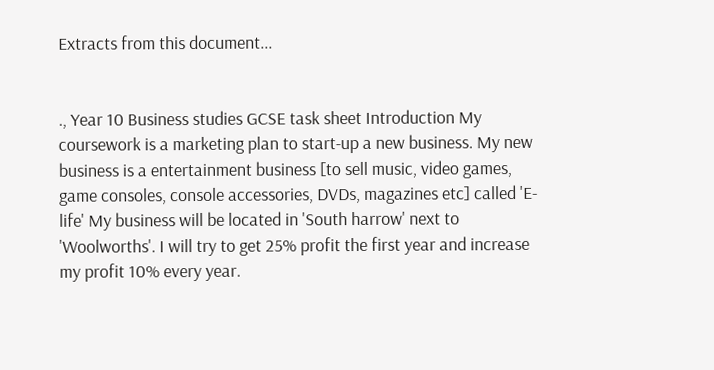Extracts from this document...


., Year 10 Business studies GCSE task sheet Introduction My coursework is a marketing plan to start-up a new business. My new business is a entertainment business [to sell music, video games, game consoles, console accessories, DVDs, magazines etc] called 'E-life' My business will be located in 'South harrow' next to 'Woolworths'. I will try to get 25% profit the first year and increase my profit 10% every year.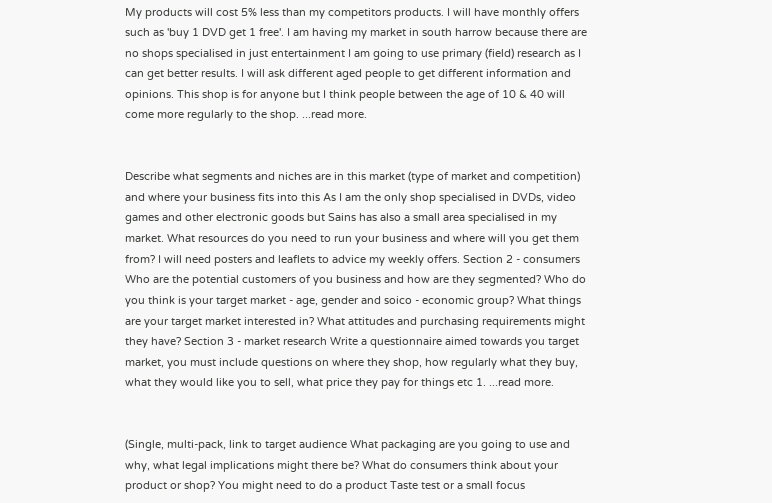My products will cost 5% less than my competitors products. I will have monthly offers such as 'buy 1 DVD get 1 free'. I am having my market in south harrow because there are no shops specialised in just entertainment I am going to use primary (field) research as I can get better results. I will ask different aged people to get different information and opinions. This shop is for anyone but I think people between the age of 10 & 40 will come more regularly to the shop. ...read more.


Describe what segments and niches are in this market (type of market and competition) and where your business fits into this As I am the only shop specialised in DVDs, video games and other electronic goods but Sains has also a small area specialised in my market. What resources do you need to run your business and where will you get them from? I will need posters and leaflets to advice my weekly offers. Section 2 - consumers Who are the potential customers of you business and how are they segmented? Who do you think is your target market - age, gender and soico - economic group? What things are your target market interested in? What attitudes and purchasing requirements might they have? Section 3 - market research Write a questionnaire aimed towards you target market, you must include questions on where they shop, how regularly what they buy, what they would like you to sell, what price they pay for things etc 1. ...read more.


(Single, multi-pack, link to target audience What packaging are you going to use and why, what legal implications might there be? What do consumers think about your product or shop? You might need to do a product Taste test or a small focus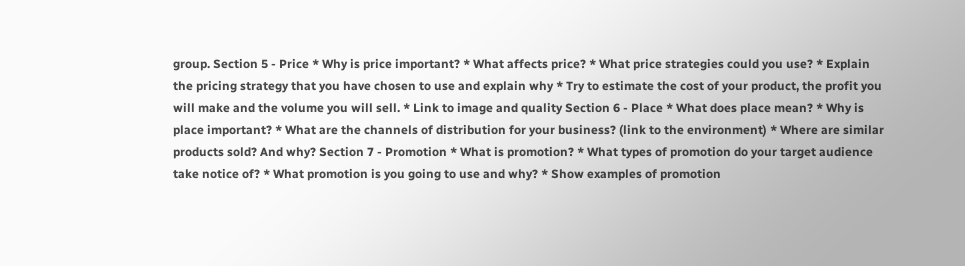group. Section 5 - Price * Why is price important? * What affects price? * What price strategies could you use? * Explain the pricing strategy that you have chosen to use and explain why * Try to estimate the cost of your product, the profit you will make and the volume you will sell. * Link to image and quality Section 6 - Place * What does place mean? * Why is place important? * What are the channels of distribution for your business? (link to the environment) * Where are similar products sold? And why? Section 7 - Promotion * What is promotion? * What types of promotion do your target audience take notice of? * What promotion is you going to use and why? * Show examples of promotion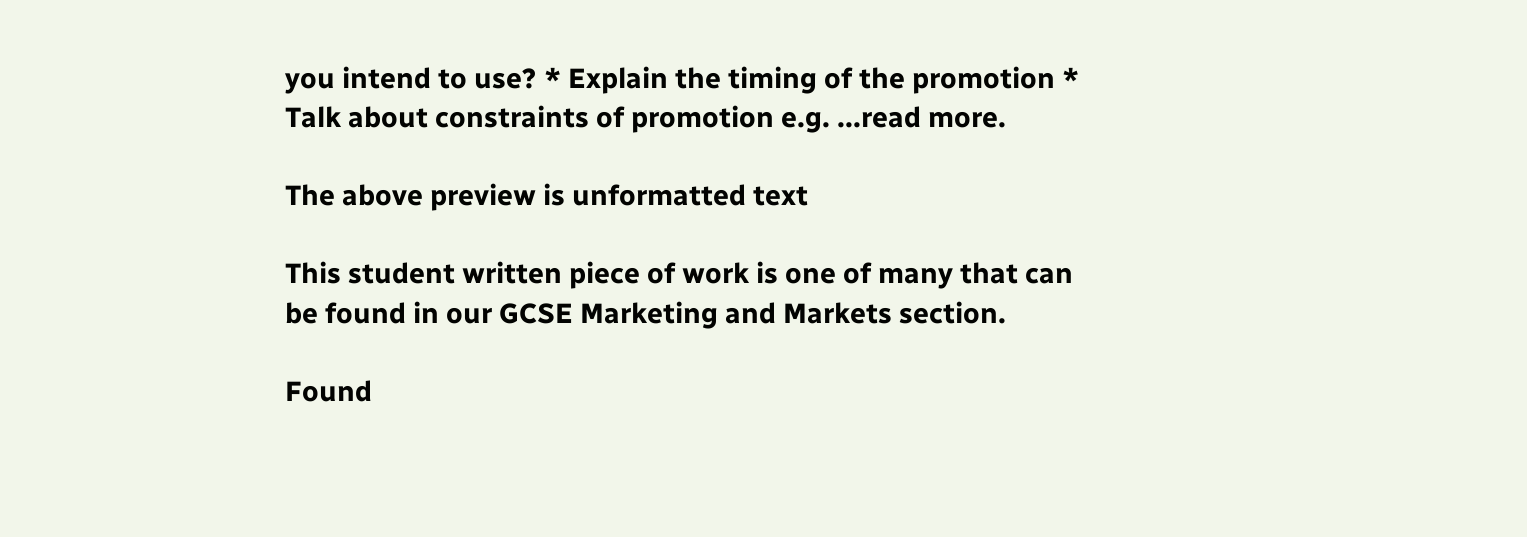you intend to use? * Explain the timing of the promotion * Talk about constraints of promotion e.g. ...read more.

The above preview is unformatted text

This student written piece of work is one of many that can be found in our GCSE Marketing and Markets section.

Found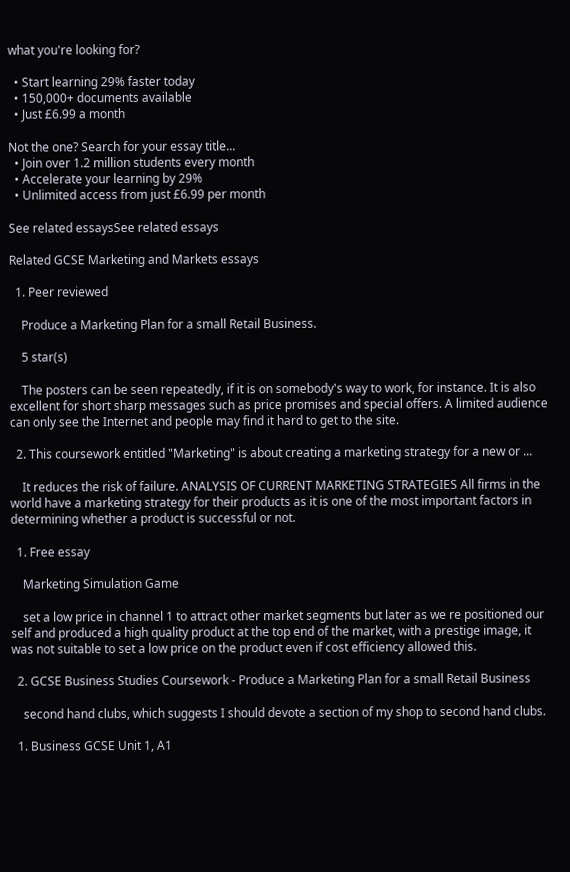what you're looking for?

  • Start learning 29% faster today
  • 150,000+ documents available
  • Just £6.99 a month

Not the one? Search for your essay title...
  • Join over 1.2 million students every month
  • Accelerate your learning by 29%
  • Unlimited access from just £6.99 per month

See related essaysSee related essays

Related GCSE Marketing and Markets essays

  1. Peer reviewed

    Produce a Marketing Plan for a small Retail Business.

    5 star(s)

    The posters can be seen repeatedly, if it is on somebody's way to work, for instance. It is also excellent for short sharp messages such as price promises and special offers. A limited audience can only see the Internet and people may find it hard to get to the site.

  2. This coursework entitled "Marketing" is about creating a marketing strategy for a new or ...

    It reduces the risk of failure. ANALYSIS OF CURRENT MARKETING STRATEGIES All firms in the world have a marketing strategy for their products as it is one of the most important factors in determining whether a product is successful or not.

  1. Free essay

    Marketing Simulation Game

    set a low price in channel 1 to attract other market segments but later as we re positioned our self and produced a high quality product at the top end of the market, with a prestige image, it was not suitable to set a low price on the product even if cost efficiency allowed this.

  2. GCSE Business Studies Coursework - Produce a Marketing Plan for a small Retail Business

    second hand clubs, which suggests I should devote a section of my shop to second hand clubs.

  1. Business GCSE Unit 1, A1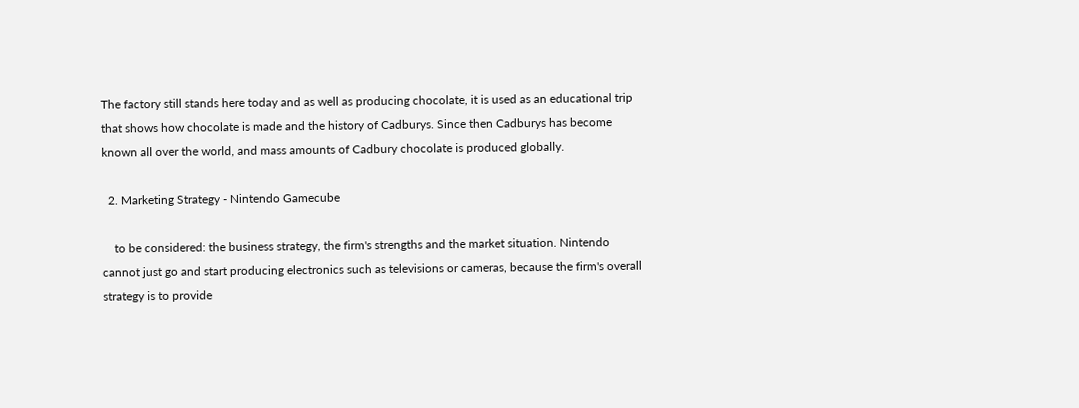The factory still stands here today and as well as producing chocolate, it is used as an educational trip that shows how chocolate is made and the history of Cadburys. Since then Cadburys has become known all over the world, and mass amounts of Cadbury chocolate is produced globally.

  2. Marketing Strategy - Nintendo Gamecube

    to be considered: the business strategy, the firm's strengths and the market situation. Nintendo cannot just go and start producing electronics such as televisions or cameras, because the firm's overall strategy is to provide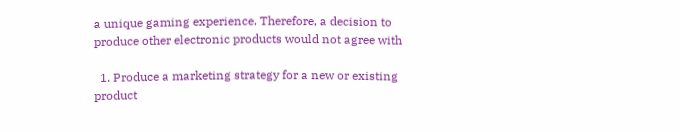a unique gaming experience. Therefore, a decision to produce other electronic products would not agree with

  1. Produce a marketing strategy for a new or existing product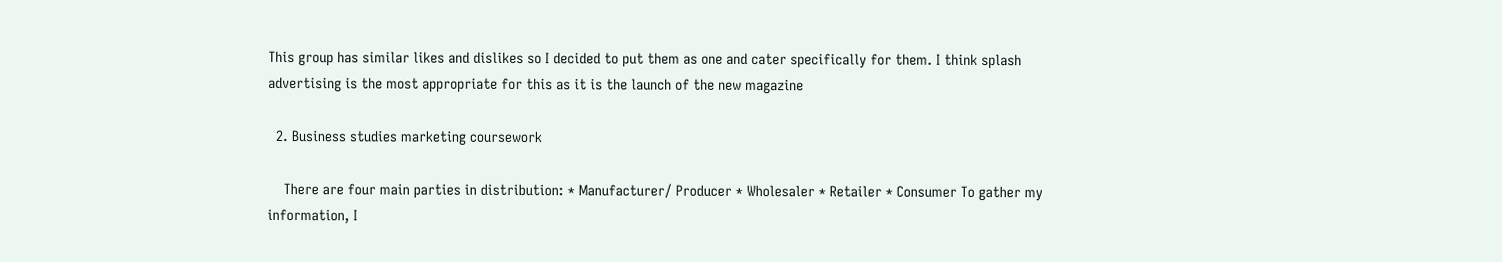This group has similar likes and dislikes so I decided to put them as one and cater specifically for them. I think splash advertising is the most appropriate for this as it is the launch of the new magazine

  2. Business studies marketing coursework

    There are four main parties in distribution: * Manufacturer/ Producer * Wholesaler * Retailer * Consumer To gather my information, I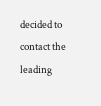decided to contact the leading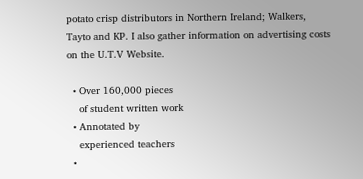potato crisp distributors in Northern Ireland; Walkers, Tayto and KP. I also gather information on advertising costs on the U.T.V Website.

  • Over 160,000 pieces
    of student written work
  • Annotated by
    experienced teachers
  •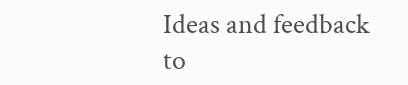Ideas and feedback to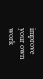improve your own work